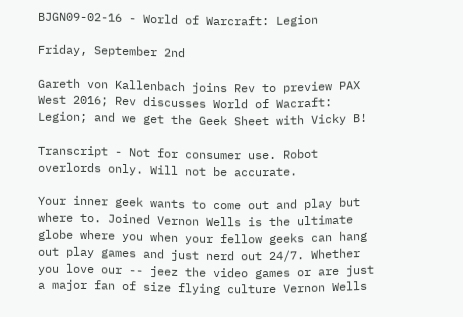BJGN09-02-16 - World of Warcraft: Legion

Friday, September 2nd

Gareth von Kallenbach joins Rev to preview PAX West 2016; Rev discusses World of Wacraft: Legion; and we get the Geek Sheet with Vicky B!

Transcript - Not for consumer use. Robot overlords only. Will not be accurate.

Your inner geek wants to come out and play but where to. Joined Vernon Wells is the ultimate globe where you when your fellow geeks can hang out play games and just nerd out 24/7. Whether you love our -- jeez the video games or are just a major fan of size flying culture Vernon Wells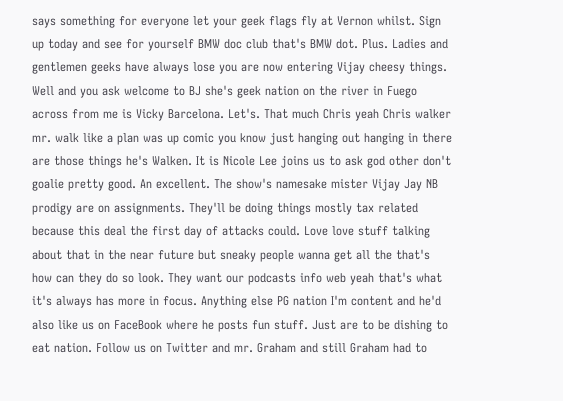says something for everyone let your geek flags fly at Vernon whilst. Sign up today and see for yourself BMW doc club that's BMW dot. Plus. Ladies and gentlemen geeks have always lose you are now entering Vijay cheesy things. Well and you ask welcome to BJ she's geek nation on the river in Fuego across from me is Vicky Barcelona. Let's. That much Chris yeah Chris walker mr. walk like a plan was up comic you know just hanging out hanging in there are those things he's Walken. It is Nicole Lee joins us to ask god other don't goalie pretty good. An excellent. The show's namesake mister Vijay Jay NB prodigy are on assignments. They'll be doing things mostly tax related because this deal the first day of attacks could. Love love stuff talking about that in the near future but sneaky people wanna get all the that's how can they do so look. They want our podcasts info web yeah that's what it's always has more in focus. Anything else PG nation I'm content and he'd also like us on FaceBook where he posts fun stuff. Just are to be dishing to eat nation. Follow us on Twitter and mr. Graham and still Graham had to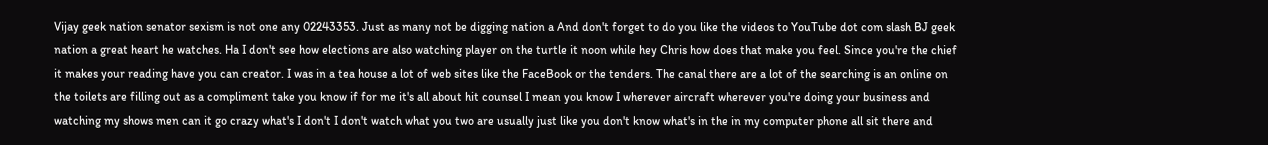Vijay geek nation senator sexism is not one any 02243353. Just as many not be digging nation a And don't forget to do you like the videos to YouTube dot com slash BJ geek nation a great heart he watches. Ha I don't see how elections are also watching player on the turtle it noon while hey Chris how does that make you feel. Since you're the chief it makes your reading have you can creator. I was in a tea house a lot of web sites like the FaceBook or the tenders. The canal there are a lot of the searching is an online on the toilets are filling out as a compliment take you know if for me it's all about hit counsel I mean you know I wherever aircraft wherever you're doing your business and watching my shows men can it go crazy what's I don't I don't watch what you two are usually just like you don't know what's in the in my computer phone all sit there and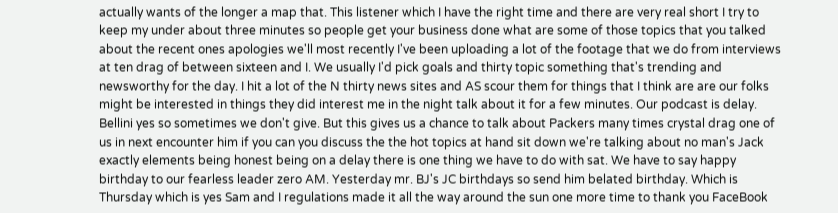actually wants of the longer a map that. This listener which I have the right time and there are very real short I try to keep my under about three minutes so people get your business done what are some of those topics that you talked about the recent ones apologies we'll most recently I've been uploading a lot of the footage that we do from interviews at ten drag of between sixteen and I. We usually I'd pick goals and thirty topic something that's trending and newsworthy for the day. I hit a lot of the N thirty news sites and AS scour them for things that I think are are our folks might be interested in things they did interest me in the night talk about it for a few minutes. Our podcast is delay. Bellini yes so sometimes we don't give. But this gives us a chance to talk about Packers many times crystal drag one of us in next encounter him if you can you discuss the the hot topics at hand sit down we're talking about no man's Jack exactly elements being honest being on a delay there is one thing we have to do with sat. We have to say happy birthday to our fearless leader zero AM. Yesterday mr. BJ's JC birthdays so send him belated birthday. Which is Thursday which is yes Sam and I regulations made it all the way around the sun one more time to thank you FaceBook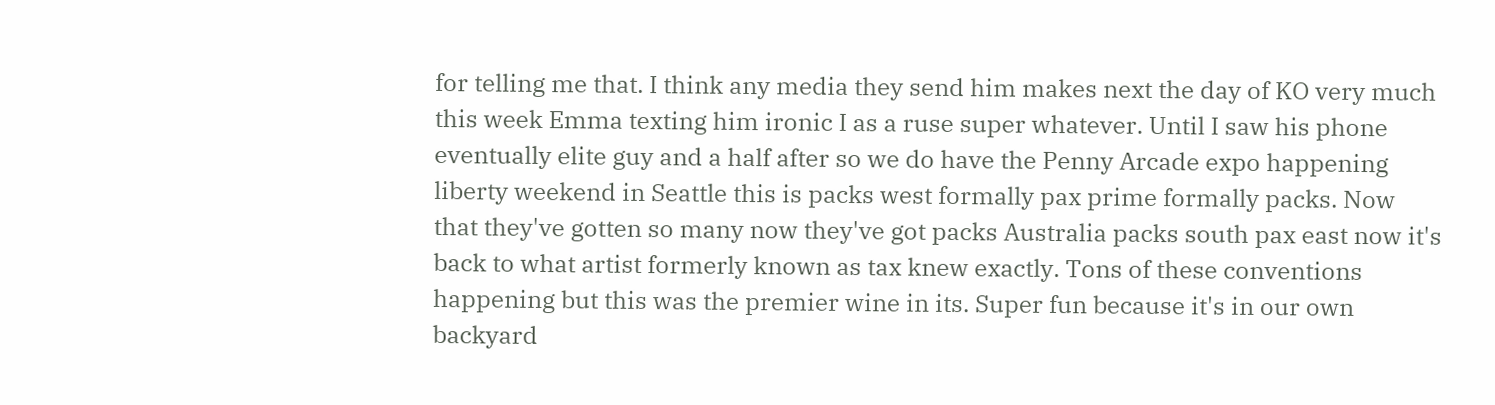for telling me that. I think any media they send him makes next the day of KO very much this week Emma texting him ironic I as a ruse super whatever. Until I saw his phone eventually elite guy and a half after so we do have the Penny Arcade expo happening liberty weekend in Seattle this is packs west formally pax prime formally packs. Now that they've gotten so many now they've got packs Australia packs south pax east now it's back to what artist formerly known as tax knew exactly. Tons of these conventions happening but this was the premier wine in its. Super fun because it's in our own backyard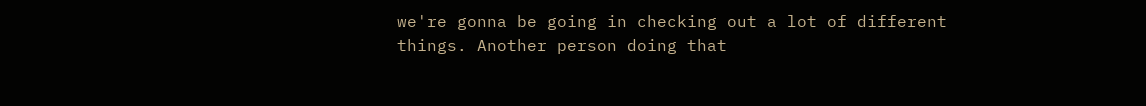we're gonna be going in checking out a lot of different things. Another person doing that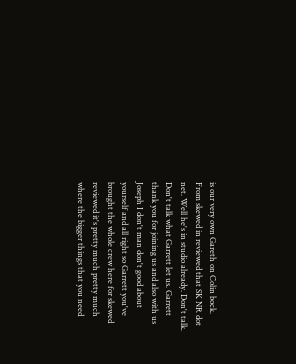is our very own Gareth on Colin bock. From skewed in reviewed that SK NR dot net. Well he's in studio already. Don't talk. Don't talk what Garrett let us. Garrett thank you for joining us and also with us Joseph I don't man don't good about yourself and all right so Garrett you've brought the whole crew here for skewed reviewed it's pretty much pretty much where the bigger things that you need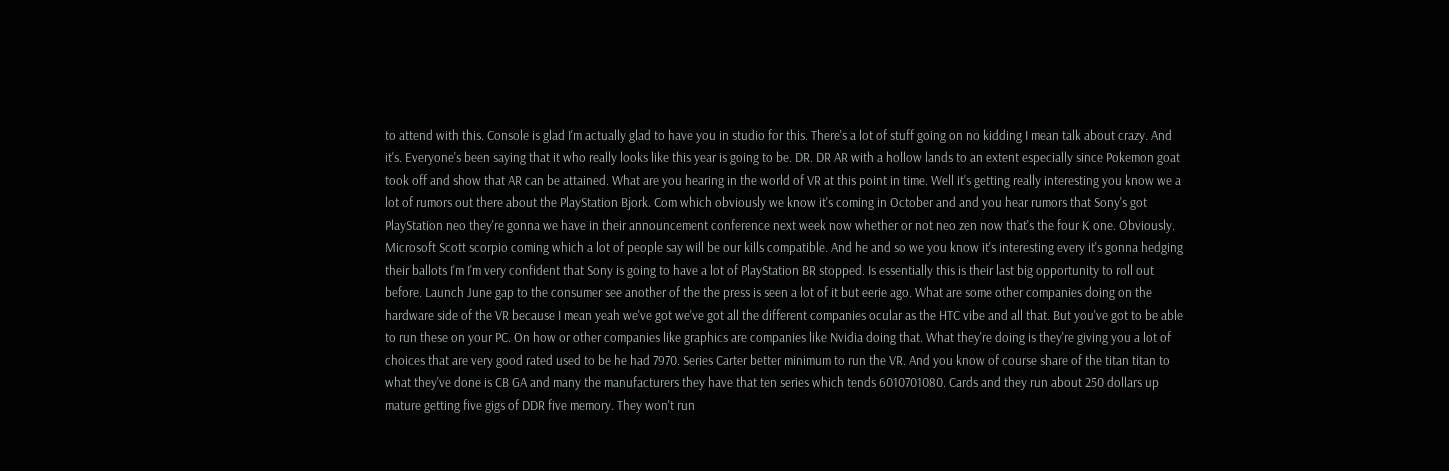to attend with this. Console is glad I'm actually glad to have you in studio for this. There's a lot of stuff going on no kidding I mean talk about crazy. And it's. Everyone's been saying that it who really looks like this year is going to be. DR. DR AR with a hollow lands to an extent especially since Pokemon goat took off and show that AR can be attained. What are you hearing in the world of VR at this point in time. Well it's getting really interesting you know we a lot of rumors out there about the PlayStation Bjork. Com which obviously we know it's coming in October and and you hear rumors that Sony's got PlayStation neo they're gonna we have in their announcement conference next week now whether or not neo zen now that's the four K one. Obviously. Microsoft Scott scorpio coming which a lot of people say will be our kills compatible. And he and so we you know it's interesting every it's gonna hedging their ballots I'm I'm very confident that Sony is going to have a lot of PlayStation BR stopped. Is essentially this is their last big opportunity to roll out before. Launch June gap to the consumer see another of the the press is seen a lot of it but eerie ago. What are some other companies doing on the hardware side of the VR because I mean yeah we've got we've got all the different companies ocular as the HTC vibe and all that. But you've got to be able to run these on your PC. On how or other companies like graphics are companies like Nvidia doing that. What they're doing is they're giving you a lot of choices that are very good rated used to be he had 7970. Series Carter better minimum to run the VR. And you know of course share of the titan titan to what they've done is CB GA and many the manufacturers they have that ten series which tends 6010701080. Cards and they run about 250 dollars up mature getting five gigs of DDR five memory. They won't run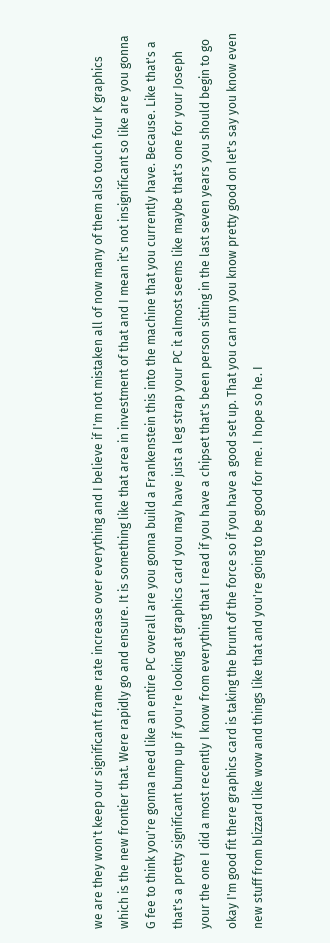we are they won't keep our significant frame rate increase over everything and I believe if I'm not mistaken all of now many of them also touch four K graphics which is the new frontier that. Were rapidly go and ensure. It is something like that area in investment of that and I mean it's not insignificant so like are you gonna G fee to think you're gonna need like an entire PC overall are you gonna build a Frankenstein this into the machine that you currently have. Because. Like that's a that's a pretty significant bump up if you're looking at graphics card you may have just a leg strap your PC it almost seems like maybe that's one for your Joseph your the one I did a most recently I know from everything that I read if you have a chipset that's been person sitting in the last seven years you should begin to go okay I'm good fit there graphics card is taking the brunt of the force so if you have a good set up. That you can run you know pretty good on let's say you know even new stuff from blizzard like wow and things like that and you're going to be good for me. I hope so he. I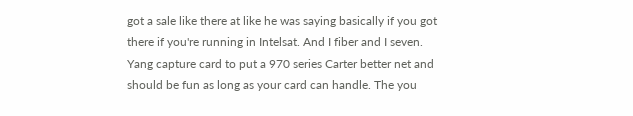got a sale like there at like he was saying basically if you got there if you're running in Intelsat. And I fiber and I seven. Yang capture card to put a 970 series Carter better net and should be fun as long as your card can handle. The you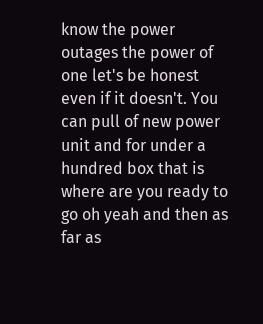know the power outages the power of one let's be honest even if it doesn't. You can pull of new power unit and for under a hundred box that is where are you ready to go oh yeah and then as far as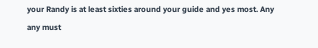your Randy is at least sixties around your guide and yes most. Any any must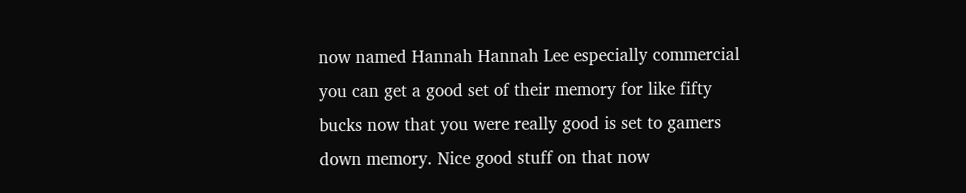now named Hannah Hannah Lee especially commercial you can get a good set of their memory for like fifty bucks now that you were really good is set to gamers down memory. Nice good stuff on that now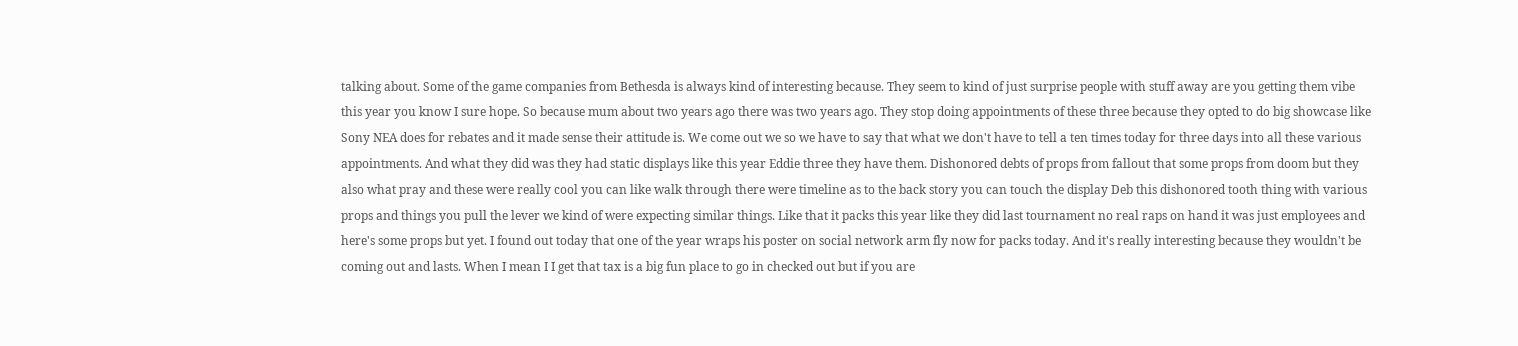talking about. Some of the game companies from Bethesda is always kind of interesting because. They seem to kind of just surprise people with stuff away are you getting them vibe this year you know I sure hope. So because mum about two years ago there was two years ago. They stop doing appointments of these three because they opted to do big showcase like Sony NEA does for rebates and it made sense their attitude is. We come out we so we have to say that what we don't have to tell a ten times today for three days into all these various appointments. And what they did was they had static displays like this year Eddie three they have them. Dishonored debts of props from fallout that some props from doom but they also what pray and these were really cool you can like walk through there were timeline as to the back story you can touch the display Deb this dishonored tooth thing with various props and things you pull the lever we kind of were expecting similar things. Like that it packs this year like they did last tournament no real raps on hand it was just employees and here's some props but yet. I found out today that one of the year wraps his poster on social network arm fly now for packs today. And it's really interesting because they wouldn't be coming out and lasts. When I mean I I get that tax is a big fun place to go in checked out but if you are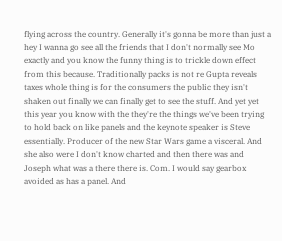flying across the country. Generally it's gonna be more than just a hey I wanna go see all the friends that I don't normally see Mo exactly and you know the funny thing is to trickle down effect from this because. Traditionally packs is not re Gupta reveals taxes whole thing is for the consumers the public they isn't shaken out finally we can finally get to see the stuff. And yet yet this year you know with the they're the things we've been trying to hold back on like panels and the keynote speaker is Steve essentially. Producer of the new Star Wars game a visceral. And she also were I don't know charted and then there was and Joseph what was a there there is. Com. I would say gearbox avoided as has a panel. And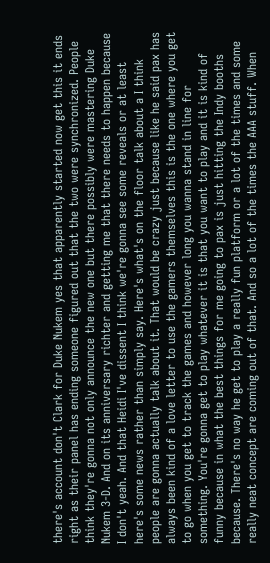there's account don't Clark for Duke Nukem yes that apparently started now get this it ends right as their panel has ending someone figured out that the two were synchronized. People think they're gonna not only announce the new one but there possibly were mastering Duke Nukem 3-D. And on its anniversary richter and getting me that there needs to happen because I don't yeah. And that Heidi I've dissent I think we're gonna see some reveals or at least here's some news rather than simply say. Here's what's on the floor talk about a I think people are gonna actually talk about it. That would be crazy just because like he said pax has always been kind of a love letter to use the gamers themselves this is the one where you get to go when you get to track the games and however long you wanna stand in line for something. You're gonna get to play whatever it is that you want to play and it is kind of funny because in what the best things for me going to pax is just hitting the Indy booths because. There's no way he get to play a really fun platform or a lot of the times and some really neat concept are coming out of that. And so a lot of the times the AAA stuff. When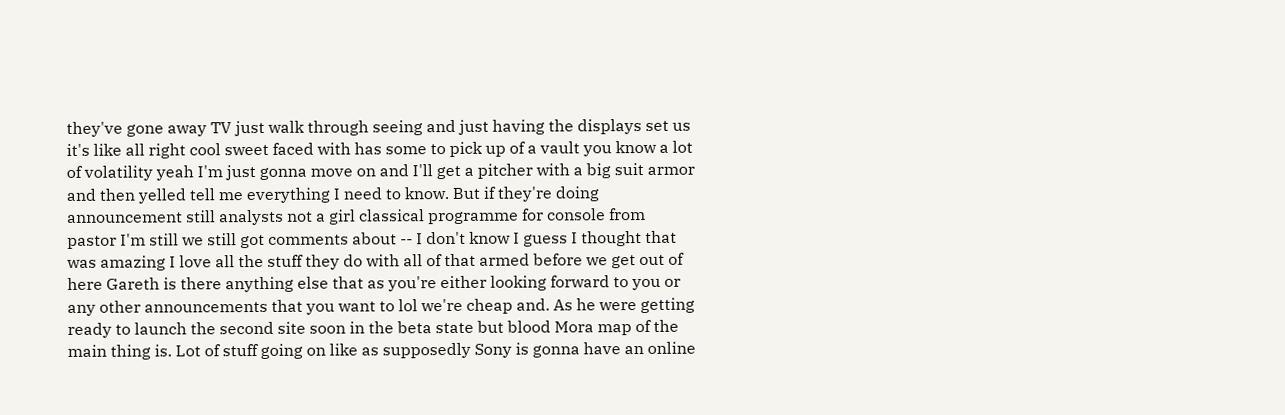they've gone away TV just walk through seeing and just having the displays set us it's like all right cool sweet faced with has some to pick up of a vault you know a lot of volatility yeah I'm just gonna move on and I'll get a pitcher with a big suit armor and then yelled tell me everything I need to know. But if they're doing announcement still analysts not a girl classical programme for console from pastor I'm still we still got comments about -- I don't know I guess I thought that was amazing I love all the stuff they do with all of that armed before we get out of here Gareth is there anything else that as you're either looking forward to you or any other announcements that you want to lol we're cheap and. As he were getting ready to launch the second site soon in the beta state but blood Mora map of the main thing is. Lot of stuff going on like as supposedly Sony is gonna have an online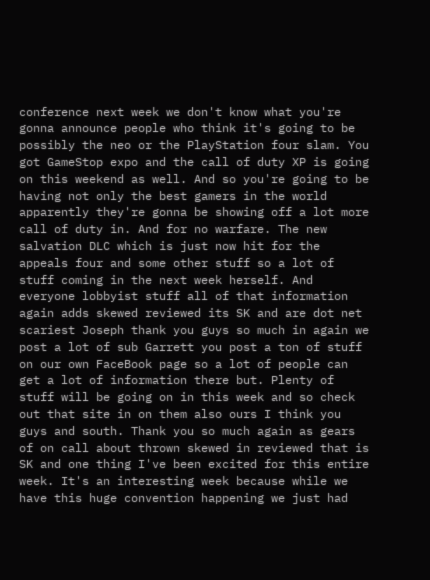conference next week we don't know what you're gonna announce people who think it's going to be possibly the neo or the PlayStation four slam. You got GameStop expo and the call of duty XP is going on this weekend as well. And so you're going to be having not only the best gamers in the world apparently they're gonna be showing off a lot more call of duty in. And for no warfare. The new salvation DLC which is just now hit for the appeals four and some other stuff so a lot of stuff coming in the next week herself. And everyone lobbyist stuff all of that information again adds skewed reviewed its SK and are dot net scariest Joseph thank you guys so much in again we post a lot of sub Garrett you post a ton of stuff on our own FaceBook page so a lot of people can get a lot of information there but. Plenty of stuff will be going on in this week and so check out that site in on them also ours I think you guys and south. Thank you so much again as gears of on call about thrown skewed in reviewed that is SK and one thing I've been excited for this entire week. It's an interesting week because while we have this huge convention happening we just had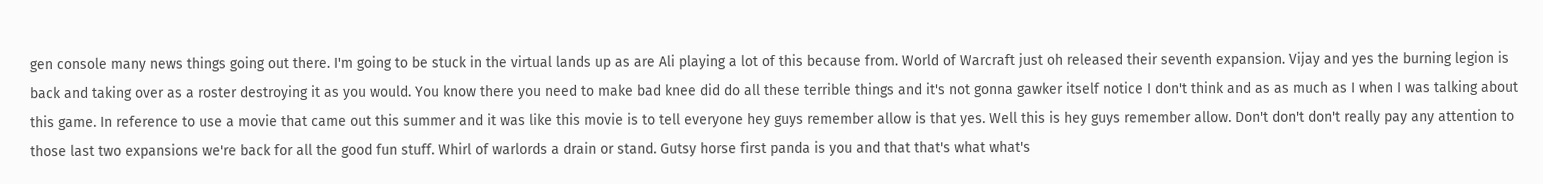gen console many news things going out there. I'm going to be stuck in the virtual lands up as are Ali playing a lot of this because from. World of Warcraft just oh released their seventh expansion. Vijay and yes the burning legion is back and taking over as a roster destroying it as you would. You know there you need to make bad knee did do all these terrible things and it's not gonna gawker itself notice I don't think and as as much as I when I was talking about this game. In reference to use a movie that came out this summer and it was like this movie is to tell everyone hey guys remember allow is that yes. Well this is hey guys remember allow. Don't don't don't really pay any attention to those last two expansions we're back for all the good fun stuff. Whirl of warlords a drain or stand. Gutsy horse first panda is you and that that's what what's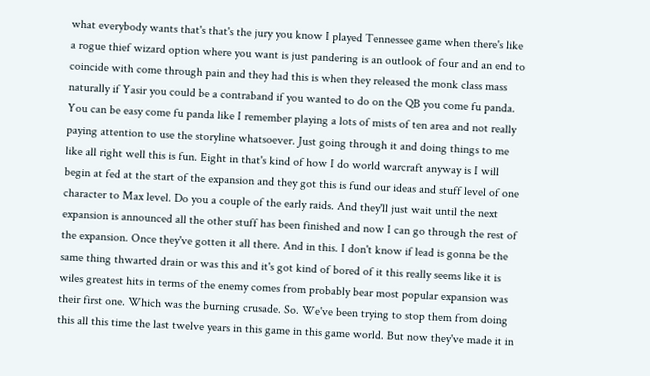what everybody wants that's that's the jury you know I played Tennessee game when there's like a rogue thief wizard option where you want is just pandering is an outlook of four and an end to coincide with come through pain and they had this is when they released the monk class mass naturally if Yasir you could be a contraband if you wanted to do on the QB you come fu panda. You can be easy come fu panda like I remember playing a lots of mists of ten area and not really paying attention to use the storyline whatsoever. Just going through it and doing things to me like all right well this is fun. Eight in that's kind of how I do world warcraft anyway is I will begin at fed at the start of the expansion and they got this is fund our ideas and stuff level of one character to Max level. Do you a couple of the early raids. And they'll just wait until the next expansion is announced all the other stuff has been finished and now I can go through the rest of the expansion. Once they've gotten it all there. And in this. I don't know if lead is gonna be the same thing thwarted drain or was this and it's got kind of bored of it this really seems like it is wiles greatest hits in terms of the enemy comes from probably bear most popular expansion was their first one. Which was the burning crusade. So. We've been trying to stop them from doing this all this time the last twelve years in this game in this game world. But now they've made it in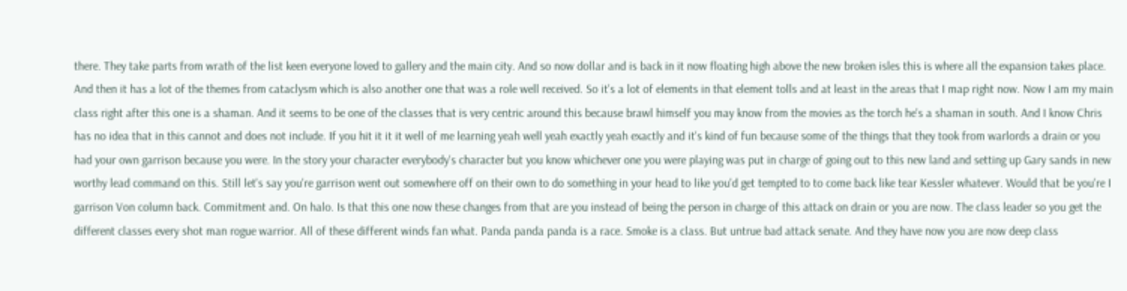there. They take parts from wrath of the list keen everyone loved to gallery and the main city. And so now dollar and is back in it now floating high above the new broken isles this is where all the expansion takes place. And then it has a lot of the themes from cataclysm which is also another one that was a role well received. So it's a lot of elements in that element tolls and at least in the areas that I map right now. Now I am my main class right after this one is a shaman. And it seems to be one of the classes that is very centric around this because brawl himself you may know from the movies as the torch he's a shaman in south. And I know Chris has no idea that in this cannot and does not include. If you hit it it it well of me learning yeah well yeah exactly yeah exactly and it's kind of fun because some of the things that they took from warlords a drain or you had your own garrison because you were. In the story your character everybody's character but you know whichever one you were playing was put in charge of going out to this new land and setting up Gary sands in new worthy lead command on this. Still let's say you're garrison went out somewhere off on their own to do something in your head to like you'd get tempted to to come back like tear Kessler whatever. Would that be you're I garrison Von column back. Commitment and. On halo. Is that this one now these changes from that are you instead of being the person in charge of this attack on drain or you are now. The class leader so you get the different classes every shot man rogue warrior. All of these different winds fan what. Panda panda panda is a race. Smoke is a class. But untrue bad attack senate. And they have now you are now deep class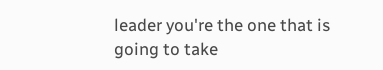leader you're the one that is going to take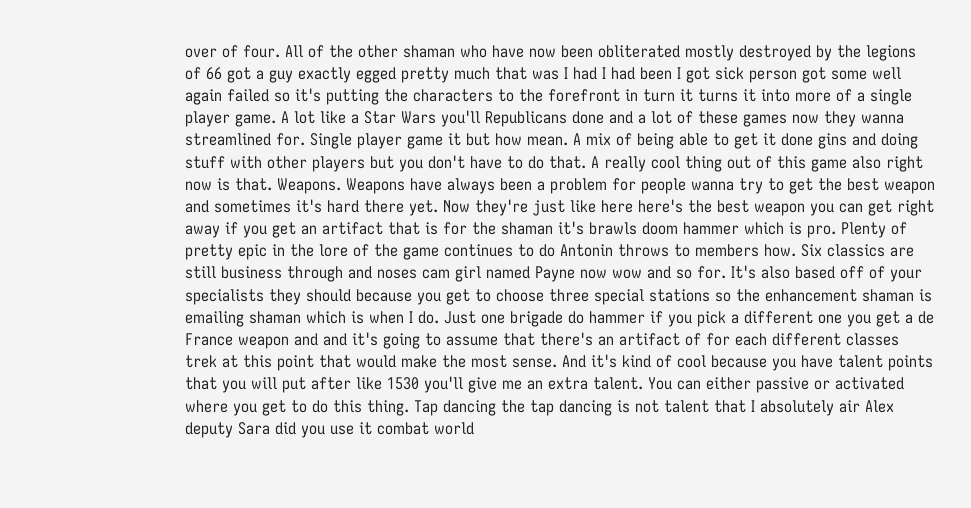over of four. All of the other shaman who have now been obliterated mostly destroyed by the legions of 66 got a guy exactly egged pretty much that was I had I had been I got sick person got some well again failed so it's putting the characters to the forefront in turn it turns it into more of a single player game. A lot like a Star Wars you'll Republicans done and a lot of these games now they wanna streamlined for. Single player game it but how mean. A mix of being able to get it done gins and doing stuff with other players but you don't have to do that. A really cool thing out of this game also right now is that. Weapons. Weapons have always been a problem for people wanna try to get the best weapon and sometimes it's hard there yet. Now they're just like here here's the best weapon you can get right away if you get an artifact that is for the shaman it's brawls doom hammer which is pro. Plenty of pretty epic in the lore of the game continues to do Antonin throws to members how. Six classics are still business through and noses cam girl named Payne now wow and so for. It's also based off of your specialists they should because you get to choose three special stations so the enhancement shaman is emailing shaman which is when I do. Just one brigade do hammer if you pick a different one you get a de France weapon and and it's going to assume that there's an artifact of for each different classes trek at this point that would make the most sense. And it's kind of cool because you have talent points that you will put after like 1530 you'll give me an extra talent. You can either passive or activated where you get to do this thing. Tap dancing the tap dancing is not talent that I absolutely air Alex deputy Sara did you use it combat world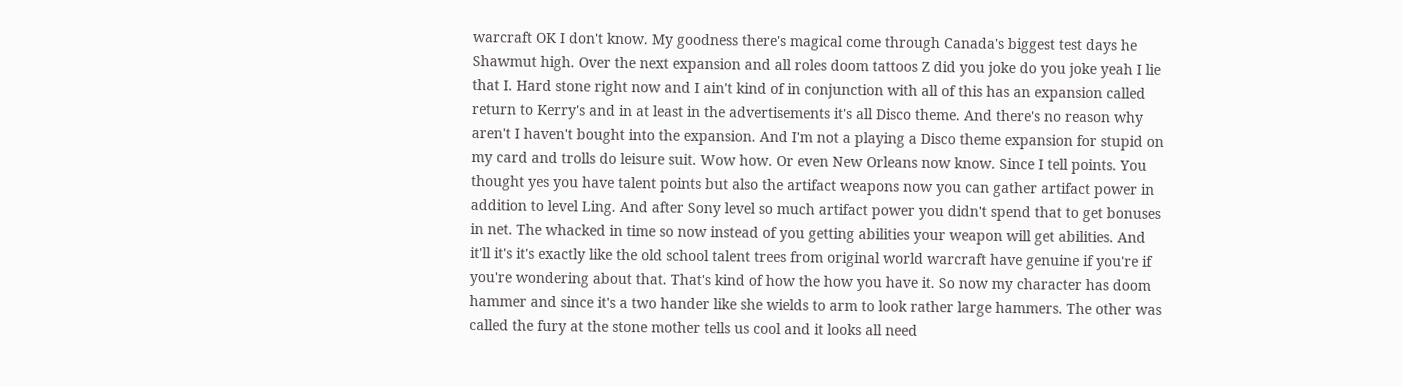warcraft OK I don't know. My goodness there's magical come through Canada's biggest test days he Shawmut high. Over the next expansion and all roles doom tattoos Z did you joke do you joke yeah I lie that I. Hard stone right now and I ain't kind of in conjunction with all of this has an expansion called return to Kerry's and in at least in the advertisements it's all Disco theme. And there's no reason why aren't I haven't bought into the expansion. And I'm not a playing a Disco theme expansion for stupid on my card and trolls do leisure suit. Wow how. Or even New Orleans now know. Since I tell points. You thought yes you have talent points but also the artifact weapons now you can gather artifact power in addition to level Ling. And after Sony level so much artifact power you didn't spend that to get bonuses in net. The whacked in time so now instead of you getting abilities your weapon will get abilities. And it'll it's it's exactly like the old school talent trees from original world warcraft have genuine if you're if you're wondering about that. That's kind of how the how you have it. So now my character has doom hammer and since it's a two hander like she wields to arm to look rather large hammers. The other was called the fury at the stone mother tells us cool and it looks all need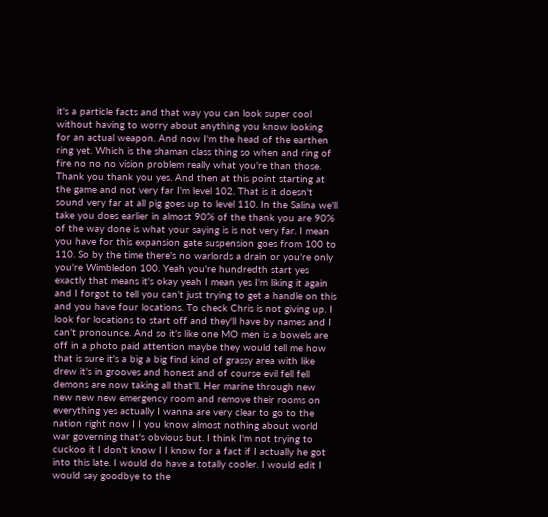it's a particle facts and that way you can look super cool without having to worry about anything you know looking for an actual weapon. And now I'm the head of the earthen ring yet. Which is the shaman class thing so when and ring of fire no no no vision problem really what you're than those. Thank you thank you yes. And then at this point starting at the game and not very far I'm level 102. That is it doesn't sound very far at all pig goes up to level 110. In the Salina we'll take you does earlier in almost 90% of the thank you are 90% of the way done is what your saying is is not very far. I mean you have for this expansion gate suspension goes from 100 to 110. So by the time there's no warlords a drain or you're only you're Wimbledon 100. Yeah you're hundredth start yes exactly that means it's okay yeah I mean yes I'm liking it again and I forgot to tell you can't just trying to get a handle on this and you have four locations. To check Chris is not giving up. I look for locations to start off and they'll have by names and I can't pronounce. And so it's like one MO men is a bowels are off in a photo paid attention maybe they would tell me how that is sure it's a big a big find kind of grassy area with like drew it's in grooves and honest and of course evil fell fell demons are now taking all that'll. Her marine through new new new new emergency room and remove their rooms on everything yes actually I wanna are very clear to go to the nation right now I I you know almost nothing about world war governing that's obvious but. I think I'm not trying to cuckoo it I don't know I I know for a fact if I actually he got into this late. I would do have a totally cooler. I would edit I would say goodbye to the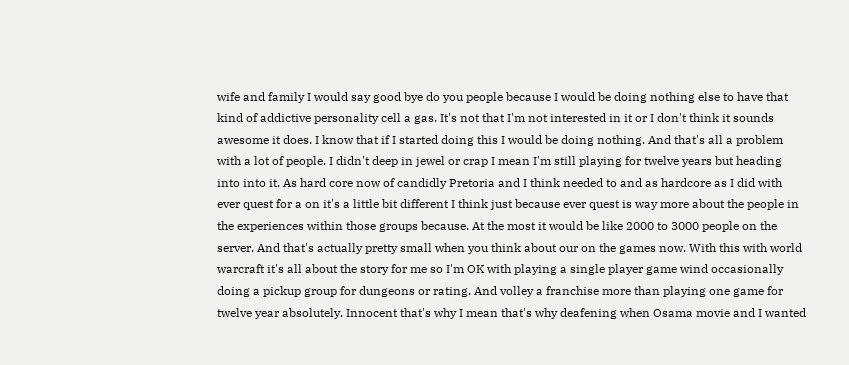wife and family I would say good bye do you people because I would be doing nothing else to have that kind of addictive personality cell a gas. It's not that I'm not interested in it or I don't think it sounds awesome it does. I know that if I started doing this I would be doing nothing. And that's all a problem with a lot of people. I didn't deep in jewel or crap I mean I'm still playing for twelve years but heading into into it. As hard core now of candidly Pretoria and I think needed to and as hardcore as I did with ever quest for a on it's a little bit different I think just because ever quest is way more about the people in the experiences within those groups because. At the most it would be like 2000 to 3000 people on the server. And that's actually pretty small when you think about our on the games now. With this with world warcraft it's all about the story for me so I'm OK with playing a single player game wind occasionally doing a pickup group for dungeons or rating. And volley a franchise more than playing one game for twelve year absolutely. Innocent that's why I mean that's why deafening when Osama movie and I wanted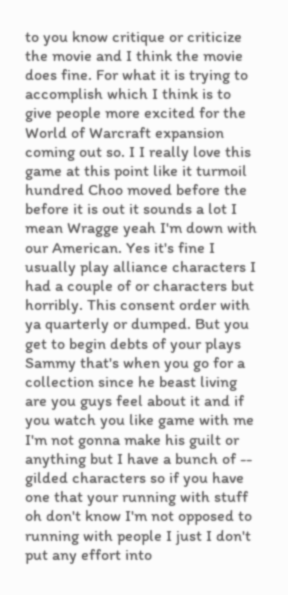to you know critique or criticize the movie and I think the movie does fine. For what it is trying to accomplish which I think is to give people more excited for the World of Warcraft expansion coming out so. I I really love this game at this point like it turmoil hundred Choo moved before the before it is out it sounds a lot I mean Wragge yeah I'm down with our American. Yes it's fine I usually play alliance characters I had a couple of or characters but horribly. This consent order with ya quarterly or dumped. But you get to begin debts of your plays Sammy that's when you go for a collection since he beast living are you guys feel about it and if you watch you like game with me I'm not gonna make his guilt or anything but I have a bunch of -- gilded characters so if you have one that your running with stuff oh don't know I'm not opposed to running with people I just I don't put any effort into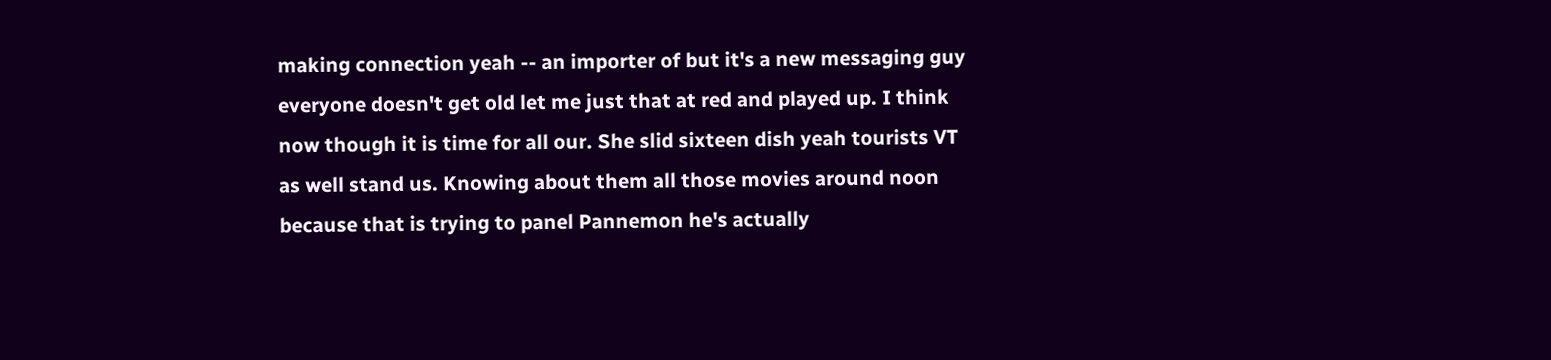making connection yeah -- an importer of but it's a new messaging guy everyone doesn't get old let me just that at red and played up. I think now though it is time for all our. She slid sixteen dish yeah tourists VT as well stand us. Knowing about them all those movies around noon because that is trying to panel Pannemon he's actually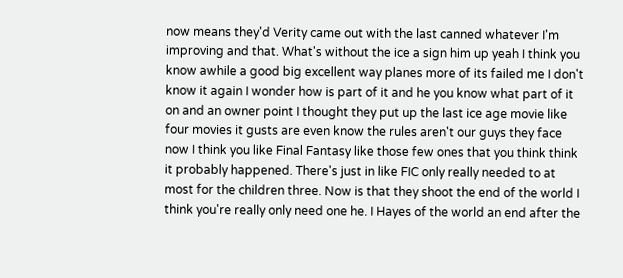now means they'd Verity came out with the last canned whatever I'm improving and that. What's without the ice a sign him up yeah I think you know awhile a good big excellent way planes more of its failed me I don't know it again I wonder how is part of it and he you know what part of it on and an owner point I thought they put up the last ice age movie like four movies it gusts are even know the rules aren't our guys they face now I think you like Final Fantasy like those few ones that you think think it probably happened. There's just in like FIC only really needed to at most for the children three. Now is that they shoot the end of the world I think you're really only need one he. I Hayes of the world an end after the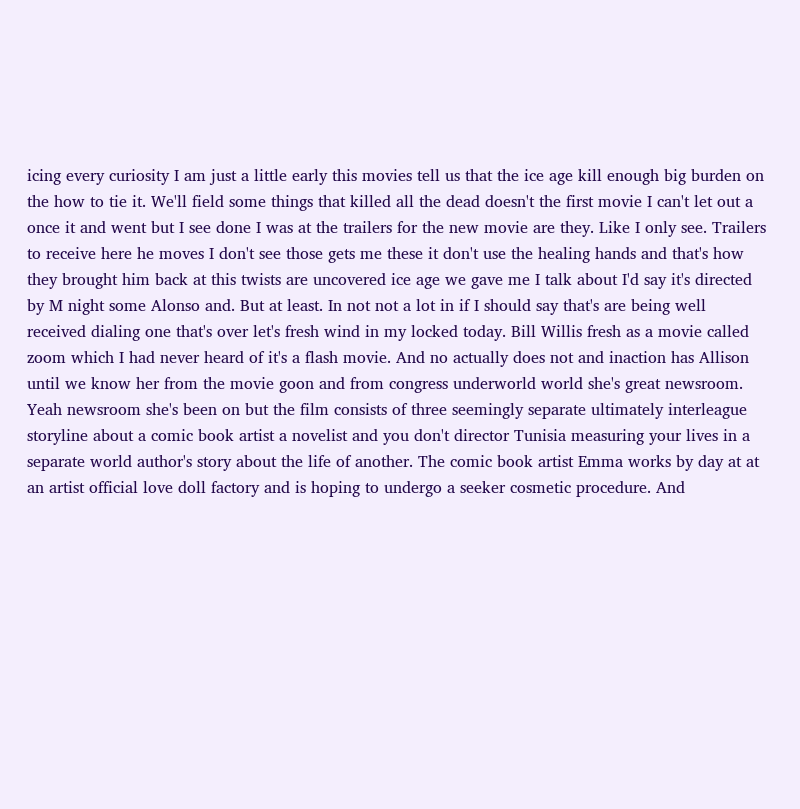icing every curiosity I am just a little early this movies tell us that the ice age kill enough big burden on the how to tie it. We'll field some things that killed all the dead doesn't the first movie I can't let out a once it and went but I see done I was at the trailers for the new movie are they. Like I only see. Trailers to receive here he moves I don't see those gets me these it don't use the healing hands and that's how they brought him back at this twists are uncovered ice age we gave me I talk about I'd say it's directed by M night some Alonso and. But at least. In not not a lot in if I should say that's are being well received dialing one that's over let's fresh wind in my locked today. Bill Willis fresh as a movie called zoom which I had never heard of it's a flash movie. And no actually does not and inaction has Allison until we know her from the movie goon and from congress underworld world she's great newsroom. Yeah newsroom she's been on but the film consists of three seemingly separate ultimately interleague storyline about a comic book artist a novelist and you don't director Tunisia measuring your lives in a separate world author's story about the life of another. The comic book artist Emma works by day at at an artist official love doll factory and is hoping to undergo a seeker cosmetic procedure. And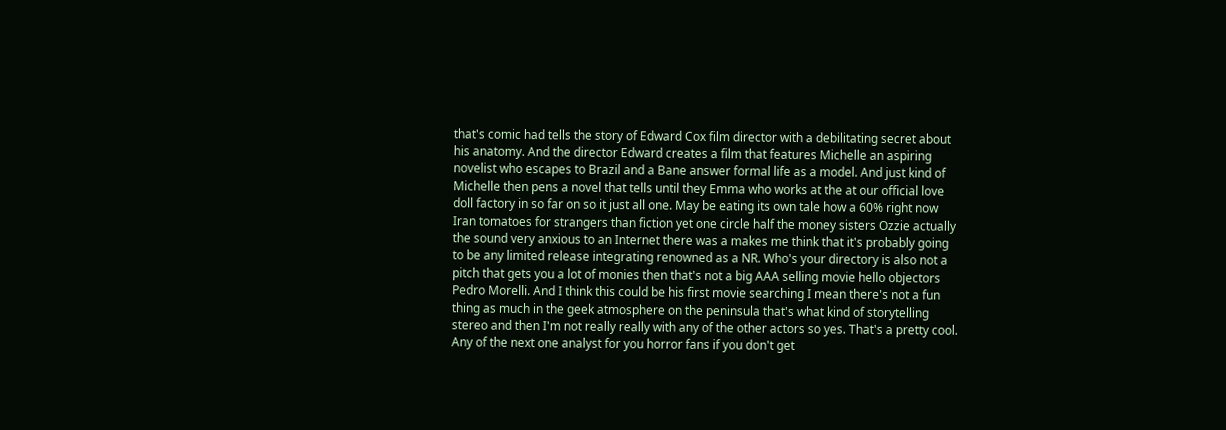that's comic had tells the story of Edward Cox film director with a debilitating secret about his anatomy. And the director Edward creates a film that features Michelle an aspiring novelist who escapes to Brazil and a Bane answer formal life as a model. And just kind of Michelle then pens a novel that tells until they Emma who works at the at our official love doll factory in so far on so it just all one. May be eating its own tale how a 60% right now Iran tomatoes for strangers than fiction yet one circle half the money sisters Ozzie actually the sound very anxious to an Internet there was a makes me think that it's probably going to be any limited release integrating renowned as a NR. Who's your directory is also not a pitch that gets you a lot of monies then that's not a big AAA selling movie hello objectors Pedro Morelli. And I think this could be his first movie searching I mean there's not a fun thing as much in the geek atmosphere on the peninsula that's what kind of storytelling stereo and then I'm not really really with any of the other actors so yes. That's a pretty cool. Any of the next one analyst for you horror fans if you don't get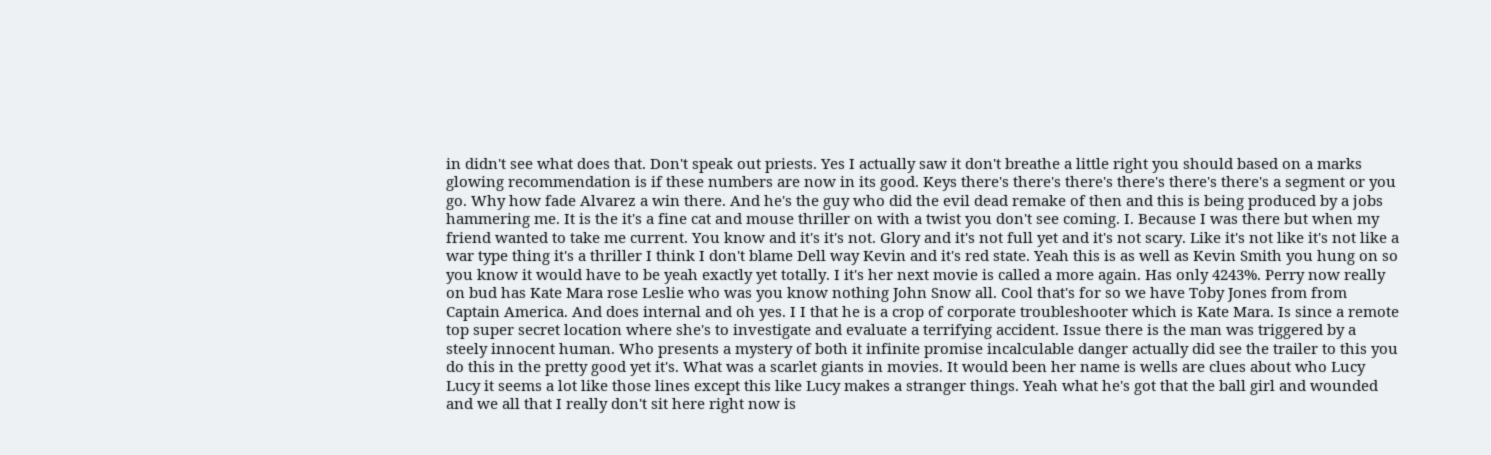in didn't see what does that. Don't speak out priests. Yes I actually saw it don't breathe a little right you should based on a marks glowing recommendation is if these numbers are now in its good. Keys there's there's there's there's there's there's a segment or you go. Why how fade Alvarez a win there. And he's the guy who did the evil dead remake of then and this is being produced by a jobs hammering me. It is the it's a fine cat and mouse thriller on with a twist you don't see coming. I. Because I was there but when my friend wanted to take me current. You know and it's it's not. Glory and it's not full yet and it's not scary. Like it's not like it's not like a war type thing it's a thriller I think I don't blame Dell way Kevin and it's red state. Yeah this is as well as Kevin Smith you hung on so you know it would have to be yeah exactly yet totally. I it's her next movie is called a more again. Has only 4243%. Perry now really on bud has Kate Mara rose Leslie who was you know nothing John Snow all. Cool that's for so we have Toby Jones from from Captain America. And does internal and oh yes. I I that he is a crop of corporate troubleshooter which is Kate Mara. Is since a remote top super secret location where she's to investigate and evaluate a terrifying accident. Issue there is the man was triggered by a steely innocent human. Who presents a mystery of both it infinite promise incalculable danger actually did see the trailer to this you do this in the pretty good yet it's. What was a scarlet giants in movies. It would been her name is wells are clues about who Lucy Lucy it seems a lot like those lines except this like Lucy makes a stranger things. Yeah what he's got that the ball girl and wounded and we all that I really don't sit here right now is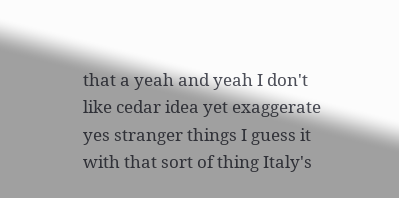that a yeah and yeah I don't like cedar idea yet exaggerate yes stranger things I guess it with that sort of thing Italy's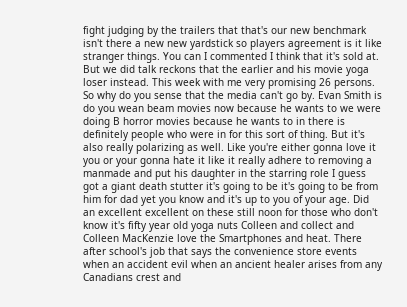fight judging by the trailers that that's our new benchmark isn't there a new new yardstick so players agreement is it like stranger things. You can I commented I think that it's sold at. But we did talk reckons that the earlier and his movie yoga loser instead. This week with me very promising 26 persons. So why do you sense that the media can't go by. Evan Smith is do you wean beam movies now because he wants to we were doing B horror movies because he wants to in there is definitely people who were in for this sort of thing. But it's also really polarizing as well. Like you're either gonna love it you or your gonna hate it like it really adhere to removing a manmade and put his daughter in the starring role I guess got a giant death stutter it's going to be it's going to be from him for dad yet you know and it's up to you of your age. Did an excellent excellent on these still noon for those who don't know it's fifty year old yoga nuts Colleen and collect and Colleen MacKenzie love the Smartphones and heat. There after school's job that says the convenience store events when an accident evil when an ancient healer arises from any Canadians crest and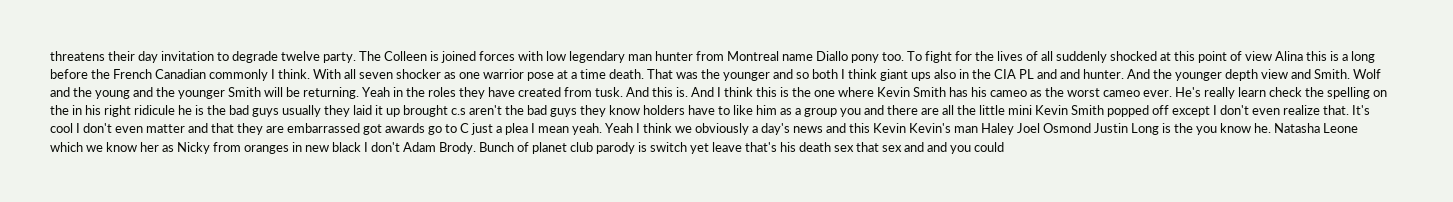threatens their day invitation to degrade twelve party. The Colleen is joined forces with low legendary man hunter from Montreal name Diallo pony too. To fight for the lives of all suddenly shocked at this point of view Alina this is a long before the French Canadian commonly I think. With all seven shocker as one warrior pose at a time death. That was the younger and so both I think giant ups also in the CIA PL and and hunter. And the younger depth view and Smith. Wolf and the young and the younger Smith will be returning. Yeah in the roles they have created from tusk. And this is. And I think this is the one where Kevin Smith has his cameo as the worst cameo ever. He's really learn check the spelling on the in his right ridicule he is the bad guys usually they laid it up brought c.s aren't the bad guys they know holders have to like him as a group you and there are all the little mini Kevin Smith popped off except I don't even realize that. It's cool I don't even matter and that they are embarrassed got awards go to C just a plea I mean yeah. Yeah I think we obviously a day's news and this Kevin Kevin's man Haley Joel Osmond Justin Long is the you know he. Natasha Leone which we know her as Nicky from oranges in new black I don't Adam Brody. Bunch of planet club parody is switch yet leave that's his death sex that sex and and you could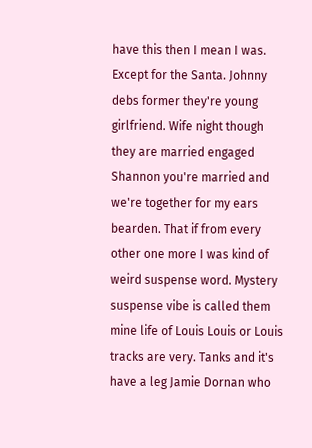have this then I mean I was. Except for the Santa. Johnny debs former they're young girlfriend. Wife night though they are married engaged Shannon you're married and we're together for my ears bearden. That if from every other one more I was kind of weird suspense word. Mystery suspense vibe is called them mine life of Louis Louis or Louis tracks are very. Tanks and it's have a leg Jamie Dornan who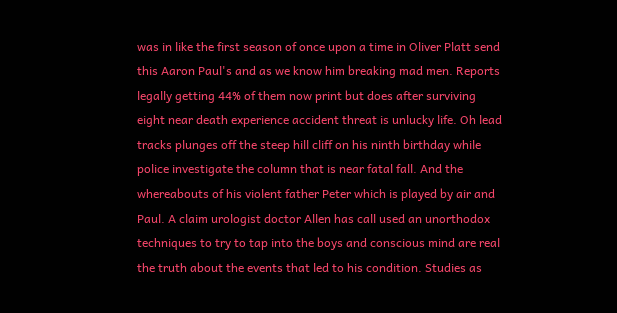was in like the first season of once upon a time in Oliver Platt send this Aaron Paul's and as we know him breaking mad men. Reports legally getting 44% of them now print but does after surviving eight near death experience accident threat is unlucky life. Oh lead tracks plunges off the steep hill cliff on his ninth birthday while police investigate the column that is near fatal fall. And the whereabouts of his violent father Peter which is played by air and Paul. A claim urologist doctor Allen has call used an unorthodox techniques to try to tap into the boys and conscious mind are real the truth about the events that led to his condition. Studies as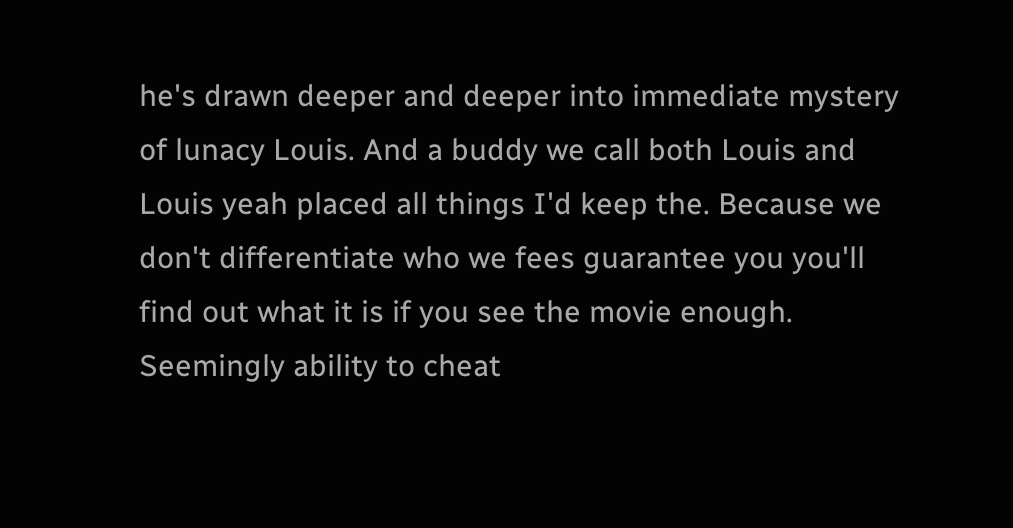he's drawn deeper and deeper into immediate mystery of lunacy Louis. And a buddy we call both Louis and Louis yeah placed all things I'd keep the. Because we don't differentiate who we fees guarantee you you'll find out what it is if you see the movie enough. Seemingly ability to cheat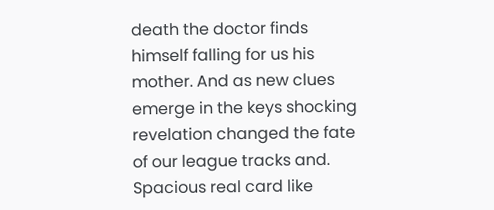death the doctor finds himself falling for us his mother. And as new clues emerge in the keys shocking revelation changed the fate of our league tracks and. Spacious real card like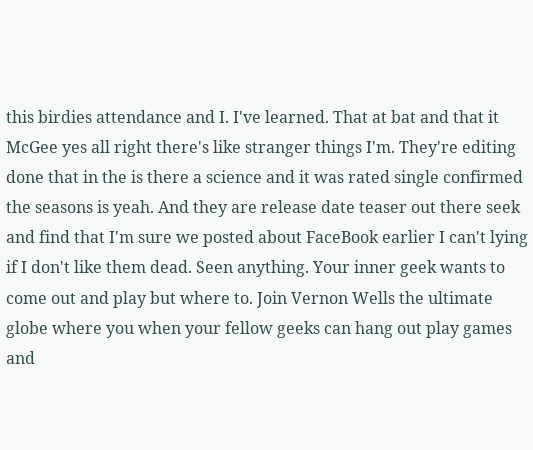this birdies attendance and I. I've learned. That at bat and that it McGee yes all right there's like stranger things I'm. They're editing done that in the is there a science and it was rated single confirmed the seasons is yeah. And they are release date teaser out there seek and find that I'm sure we posted about FaceBook earlier I can't lying if I don't like them dead. Seen anything. Your inner geek wants to come out and play but where to. Join Vernon Wells the ultimate globe where you when your fellow geeks can hang out play games and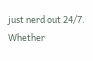just nerd out 24/7. Whether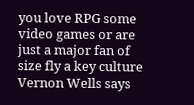you love RPG some video games or are just a major fan of size fly a key culture Vernon Wells says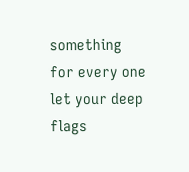something for every one let your deep flags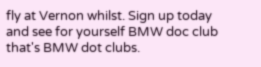fly at Vernon whilst. Sign up today and see for yourself BMW doc club that's BMW dot clubs.